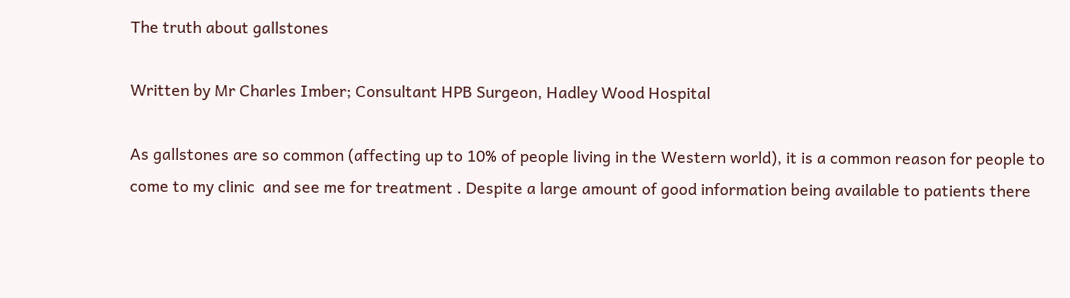The truth about gallstones

Written by Mr Charles Imber; Consultant HPB Surgeon, Hadley Wood Hospital

As gallstones are so common (affecting up to 10% of people living in the Western world), it is a common reason for people to come to my clinic  and see me for treatment . Despite a large amount of good information being available to patients there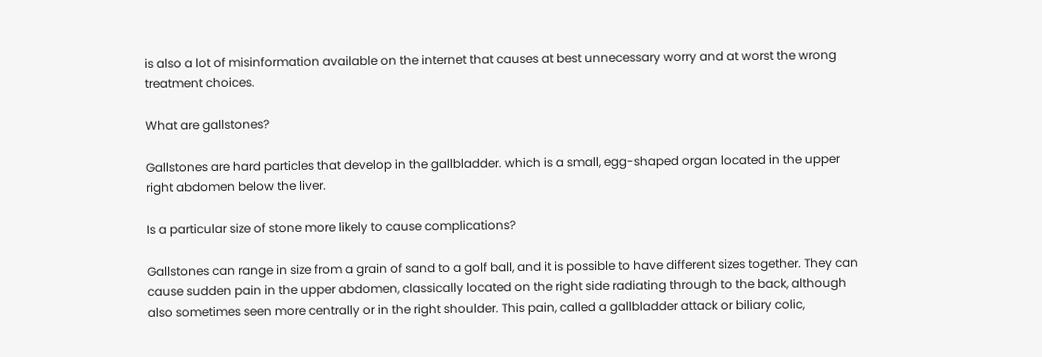is also a lot of misinformation available on the internet that causes at best unnecessary worry and at worst the wrong treatment choices.

What are gallstones?

Gallstones are hard particles that develop in the gallbladder. which is a small, egg-shaped organ located in the upper right abdomen below the liver.

Is a particular size of stone more likely to cause complications?

Gallstones can range in size from a grain of sand to a golf ball, and it is possible to have different sizes together. They can cause sudden pain in the upper abdomen, classically located on the right side radiating through to the back, although also sometimes seen more centrally or in the right shoulder. This pain, called a gallbladder attack or biliary colic,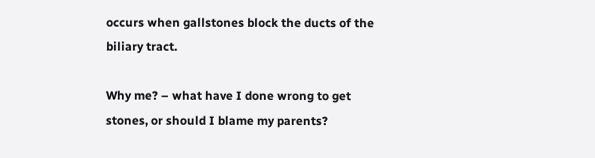occurs when gallstones block the ducts of the biliary tract.

Why me? – what have I done wrong to get stones, or should I blame my parents?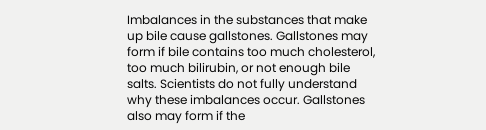Imbalances in the substances that make up bile cause gallstones. Gallstones may form if bile contains too much cholesterol, too much bilirubin, or not enough bile salts. Scientists do not fully understand why these imbalances occur. Gallstones also may form if the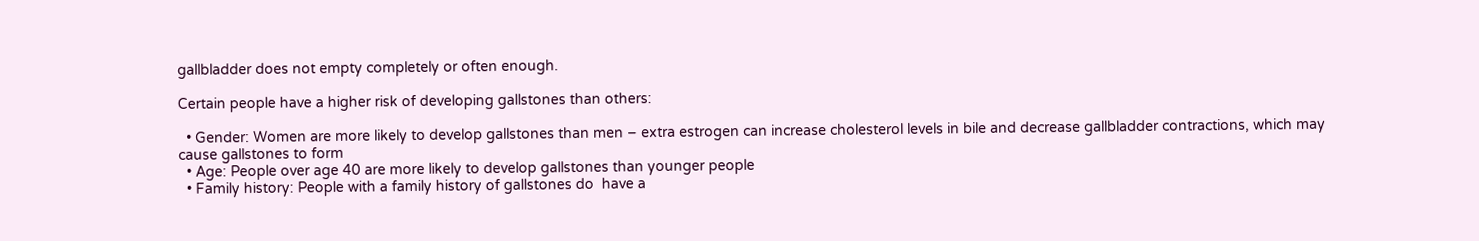gallbladder does not empty completely or often enough.

Certain people have a higher risk of developing gallstones than others:

  • Gender: Women are more likely to develop gallstones than men – extra estrogen can increase cholesterol levels in bile and decrease gallbladder contractions, which may cause gallstones to form
  • Age: People over age 40 are more likely to develop gallstones than younger people
  • Family history: People with a family history of gallstones do  have a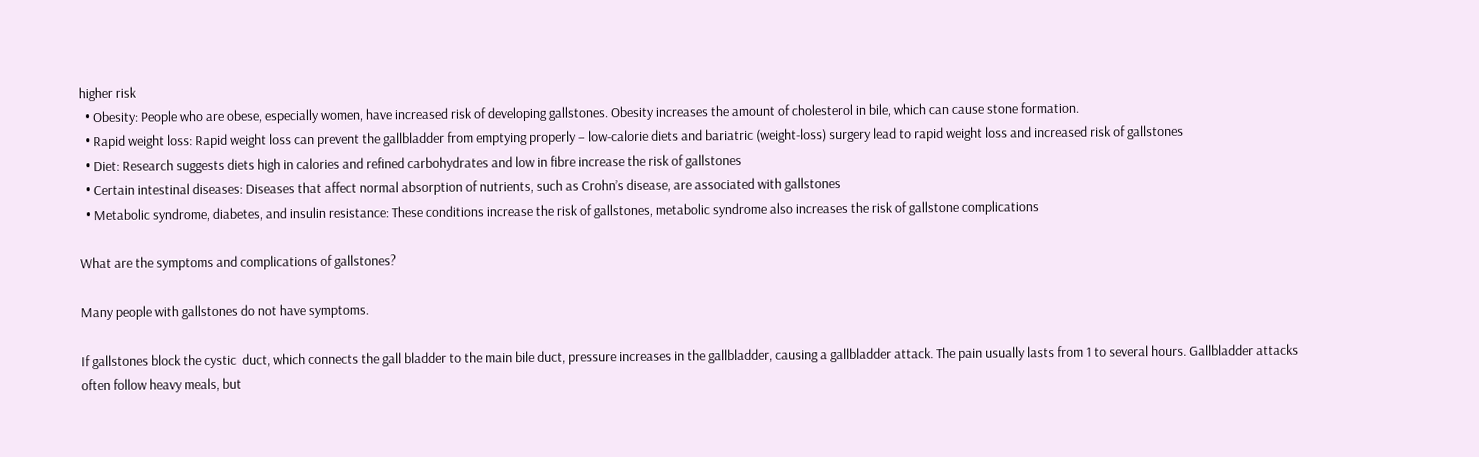higher risk
  • Obesity: People who are obese, especially women, have increased risk of developing gallstones. Obesity increases the amount of cholesterol in bile, which can cause stone formation.
  • Rapid weight loss: Rapid weight loss can prevent the gallbladder from emptying properly – low-calorie diets and bariatric (weight-loss) surgery lead to rapid weight loss and increased risk of gallstones
  • Diet: Research suggests diets high in calories and refined carbohydrates and low in fibre increase the risk of gallstones
  • Certain intestinal diseases: Diseases that affect normal absorption of nutrients, such as Crohn’s disease, are associated with gallstones
  • Metabolic syndrome, diabetes, and insulin resistance: These conditions increase the risk of gallstones, metabolic syndrome also increases the risk of gallstone complications

What are the symptoms and complications of gallstones?

Many people with gallstones do not have symptoms.

If gallstones block the cystic  duct, which connects the gall bladder to the main bile duct, pressure increases in the gallbladder, causing a gallbladder attack. The pain usually lasts from 1 to several hours. Gallbladder attacks often follow heavy meals, but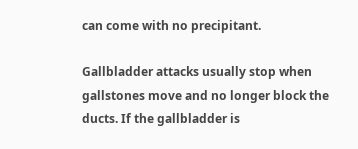can come with no precipitant.

Gallbladder attacks usually stop when gallstones move and no longer block the ducts. If the gallbladder is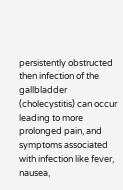persistently obstructed then infection of the gallbladder (cholecystitis) can occur leading to more prolonged pain, and symptoms associated with infection like fever, nausea,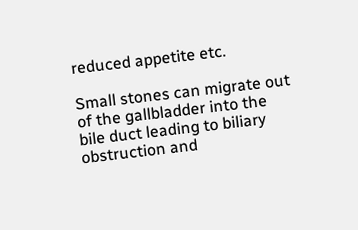reduced appetite etc.

Small stones can migrate out of the gallbladder into the bile duct leading to biliary obstruction and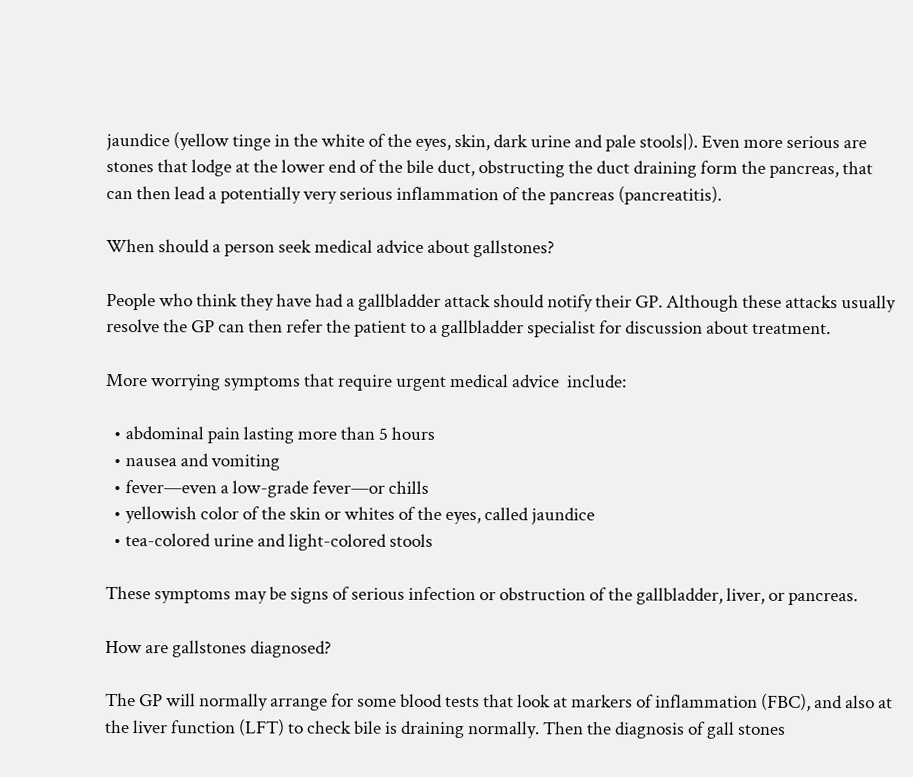jaundice (yellow tinge in the white of the eyes, skin, dark urine and pale stools|). Even more serious are stones that lodge at the lower end of the bile duct, obstructing the duct draining form the pancreas, that can then lead a potentially very serious inflammation of the pancreas (pancreatitis).

When should a person seek medical advice about gallstones?

People who think they have had a gallbladder attack should notify their GP. Although these attacks usually resolve the GP can then refer the patient to a gallbladder specialist for discussion about treatment.

More worrying symptoms that require urgent medical advice  include:

  • abdominal pain lasting more than 5 hours
  • nausea and vomiting
  • fever—even a low-grade fever—or chills
  • yellowish color of the skin or whites of the eyes, called jaundice
  • tea-colored urine and light-colored stools

These symptoms may be signs of serious infection or obstruction of the gallbladder, liver, or pancreas.

How are gallstones diagnosed?

The GP will normally arrange for some blood tests that look at markers of inflammation (FBC), and also at the liver function (LFT) to check bile is draining normally. Then the diagnosis of gall stones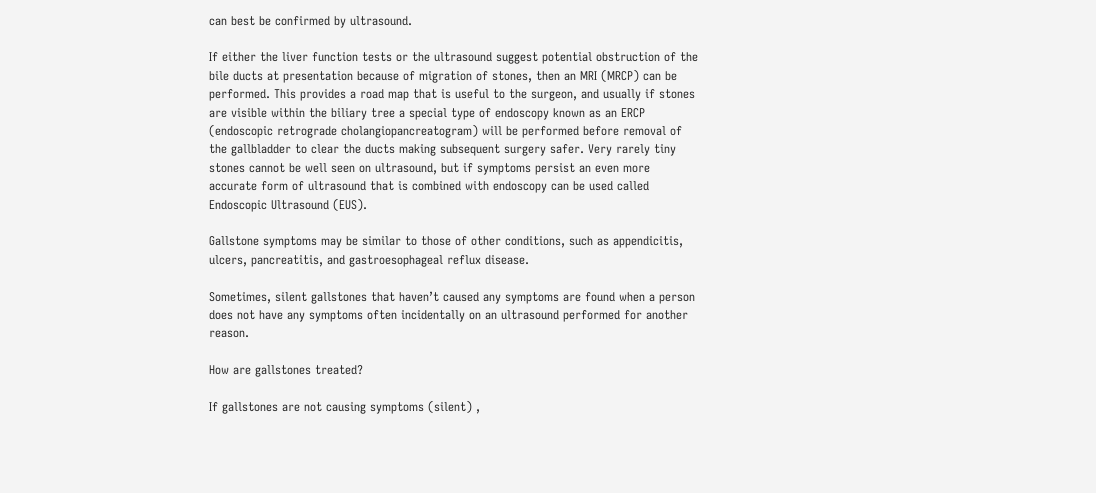can best be confirmed by ultrasound.

If either the liver function tests or the ultrasound suggest potential obstruction of the bile ducts at presentation because of migration of stones, then an MRI (MRCP) can be performed. This provides a road map that is useful to the surgeon, and usually if stones are visible within the biliary tree a special type of endoscopy known as an ERCP (endoscopic retrograde cholangiopancreatogram) will be performed before removal of the gallbladder to clear the ducts making subsequent surgery safer. Very rarely tiny stones cannot be well seen on ultrasound, but if symptoms persist an even more accurate form of ultrasound that is combined with endoscopy can be used called Endoscopic Ultrasound (EUS).

Gallstone symptoms may be similar to those of other conditions, such as appendicitis, ulcers, pancreatitis, and gastroesophageal reflux disease.

Sometimes, silent gallstones that haven’t caused any symptoms are found when a person does not have any symptoms often incidentally on an ultrasound performed for another reason.

How are gallstones treated?

If gallstones are not causing symptoms (silent) ,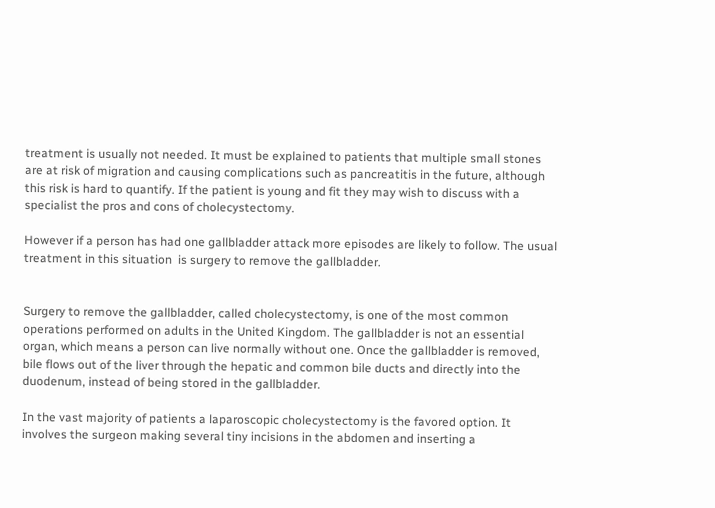treatment is usually not needed. It must be explained to patients that multiple small stones are at risk of migration and causing complications such as pancreatitis in the future, although this risk is hard to quantify. If the patient is young and fit they may wish to discuss with a specialist the pros and cons of cholecystectomy.

However if a person has had one gallbladder attack more episodes are likely to follow. The usual treatment in this situation  is surgery to remove the gallbladder.


Surgery to remove the gallbladder, called cholecystectomy, is one of the most common operations performed on adults in the United Kingdom. The gallbladder is not an essential organ, which means a person can live normally without one. Once the gallbladder is removed, bile flows out of the liver through the hepatic and common bile ducts and directly into the duodenum, instead of being stored in the gallbladder.

In the vast majority of patients a laparoscopic cholecystectomy is the favored option. It involves the surgeon making several tiny incisions in the abdomen and inserting a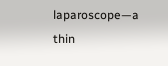laparoscope—a thin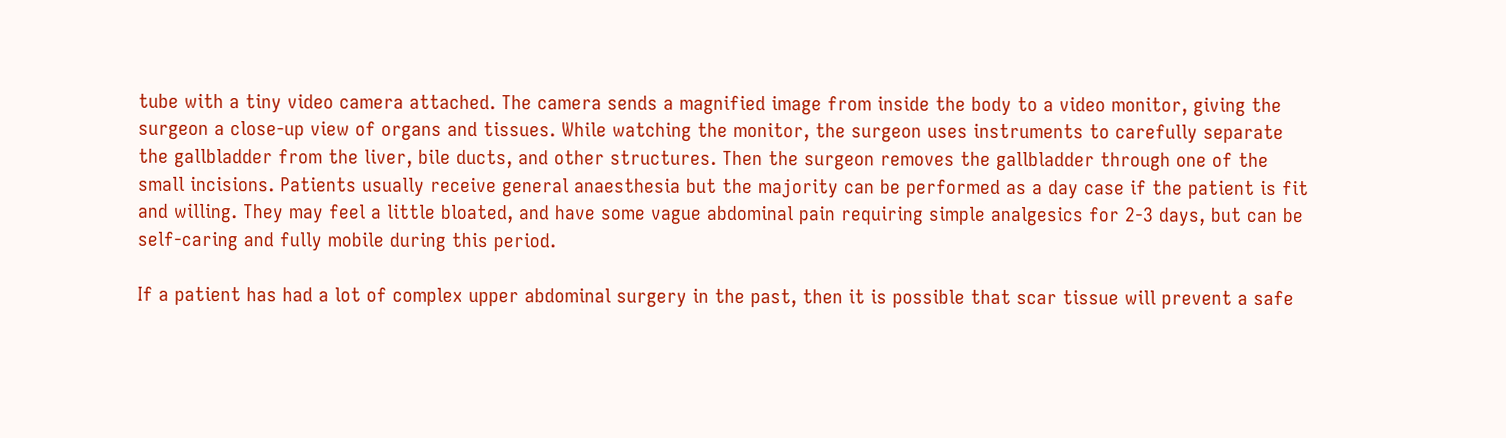tube with a tiny video camera attached. The camera sends a magnified image from inside the body to a video monitor, giving the surgeon a close-up view of organs and tissues. While watching the monitor, the surgeon uses instruments to carefully separate the gallbladder from the liver, bile ducts, and other structures. Then the surgeon removes the gallbladder through one of the small incisions. Patients usually receive general anaesthesia but the majority can be performed as a day case if the patient is fit and willing. They may feel a little bloated, and have some vague abdominal pain requiring simple analgesics for 2-3 days, but can be self-caring and fully mobile during this period.

If a patient has had a lot of complex upper abdominal surgery in the past, then it is possible that scar tissue will prevent a safe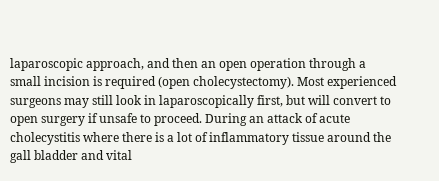laparoscopic approach, and then an open operation through a small incision is required (open cholecystectomy). Most experienced surgeons may still look in laparoscopically first, but will convert to open surgery if unsafe to proceed. During an attack of acute cholecystitis where there is a lot of inflammatory tissue around the gall bladder and vital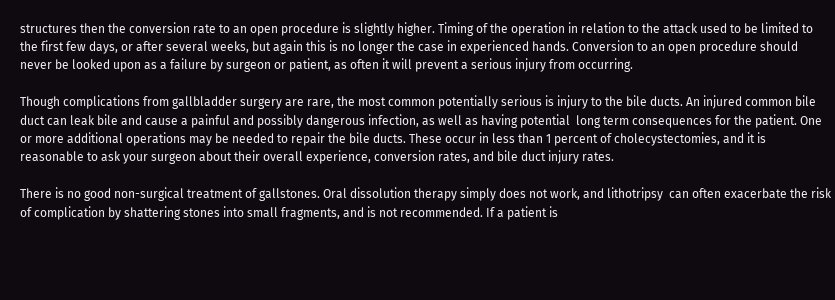structures then the conversion rate to an open procedure is slightly higher. Timing of the operation in relation to the attack used to be limited to the first few days, or after several weeks, but again this is no longer the case in experienced hands. Conversion to an open procedure should never be looked upon as a failure by surgeon or patient, as often it will prevent a serious injury from occurring.

Though complications from gallbladder surgery are rare, the most common potentially serious is injury to the bile ducts. An injured common bile duct can leak bile and cause a painful and possibly dangerous infection, as well as having potential  long term consequences for the patient. One or more additional operations may be needed to repair the bile ducts. These occur in less than 1 percent of cholecystectomies, and it is reasonable to ask your surgeon about their overall experience, conversion rates, and bile duct injury rates.

There is no good non-surgical treatment of gallstones. Oral dissolution therapy simply does not work, and lithotripsy  can often exacerbate the risk of complication by shattering stones into small fragments, and is not recommended. If a patient is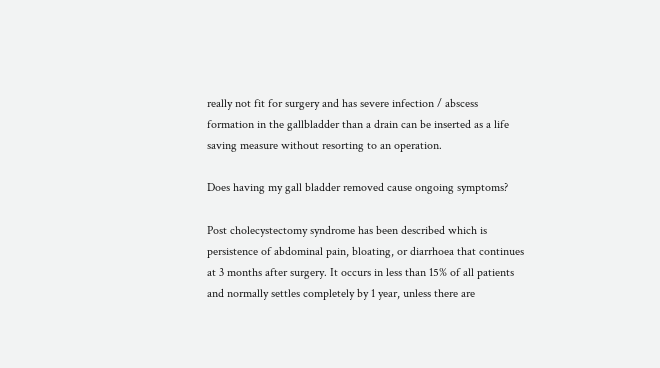really not fit for surgery and has severe infection / abscess formation in the gallbladder than a drain can be inserted as a life saving measure without resorting to an operation.

Does having my gall bladder removed cause ongoing symptoms?

Post cholecystectomy syndrome has been described which is persistence of abdominal pain, bloating, or diarrhoea that continues at 3 months after surgery. It occurs in less than 15% of all patients and normally settles completely by 1 year, unless there are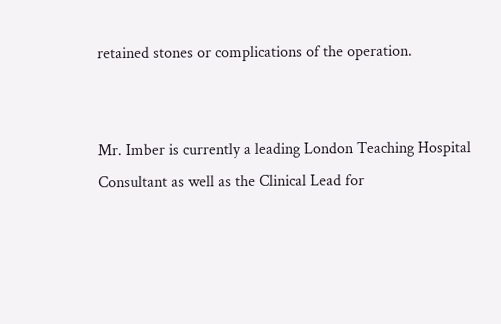retained stones or complications of the operation.


Mr. Imber is currently a leading London Teaching Hospital Consultant as well as the Clinical Lead for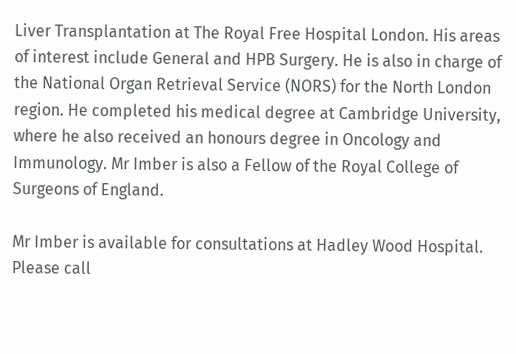Liver Transplantation at The Royal Free Hospital London. His areas of interest include General and HPB Surgery. He is also in charge of the National Organ Retrieval Service (NORS) for the North London region. He completed his medical degree at Cambridge University, where he also received an honours degree in Oncology and Immunology. Mr Imber is also a Fellow of the Royal College of Surgeons of England.

Mr Imber is available for consultations at Hadley Wood Hospital. Please call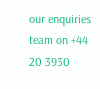our enquiries team on +44 20 3930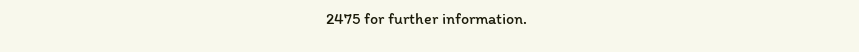2475 for further information.